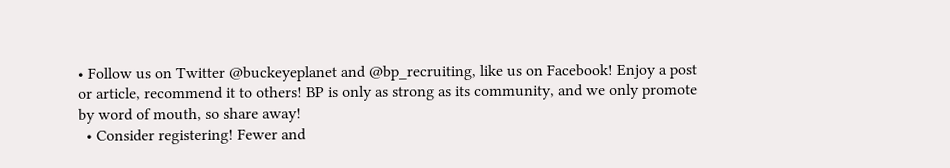• Follow us on Twitter @buckeyeplanet and @bp_recruiting, like us on Facebook! Enjoy a post or article, recommend it to others! BP is only as strong as its community, and we only promote by word of mouth, so share away!
  • Consider registering! Fewer and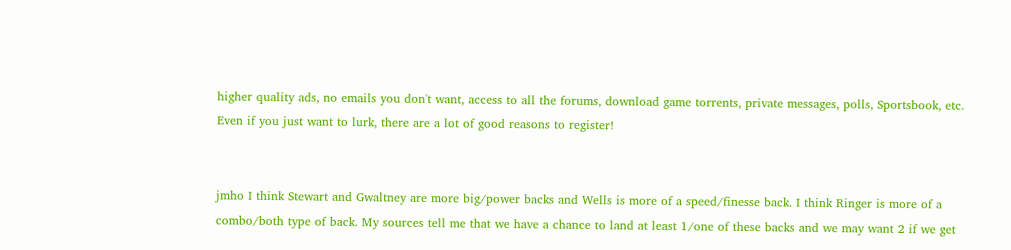higher quality ads, no emails you don't want, access to all the forums, download game torrents, private messages, polls, Sportsbook, etc. Even if you just want to lurk, there are a lot of good reasons to register!


jmho I think Stewart and Gwaltney are more big/power backs and Wells is more of a speed/finesse back. I think Ringer is more of a combo/both type of back. My sources tell me that we have a chance to land at least 1/one of these backs and we may want 2 if we get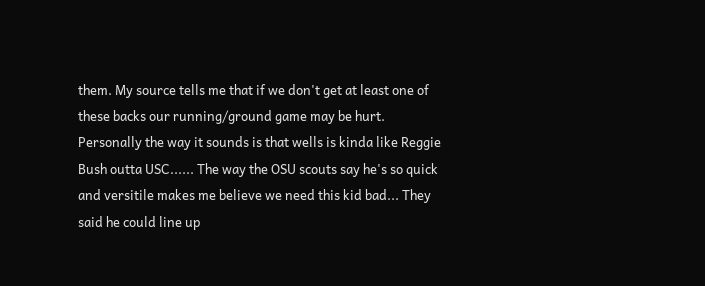them. My source tells me that if we don't get at least one of these backs our running/ground game may be hurt.
Personally the way it sounds is that wells is kinda like Reggie Bush outta USC...... The way the OSU scouts say he's so quick and versitile makes me believe we need this kid bad... They said he could line up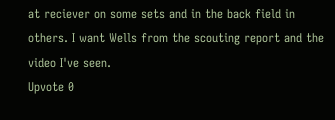at reciever on some sets and in the back field in others. I want Wells from the scouting report and the video I've seen.
Upvote 0